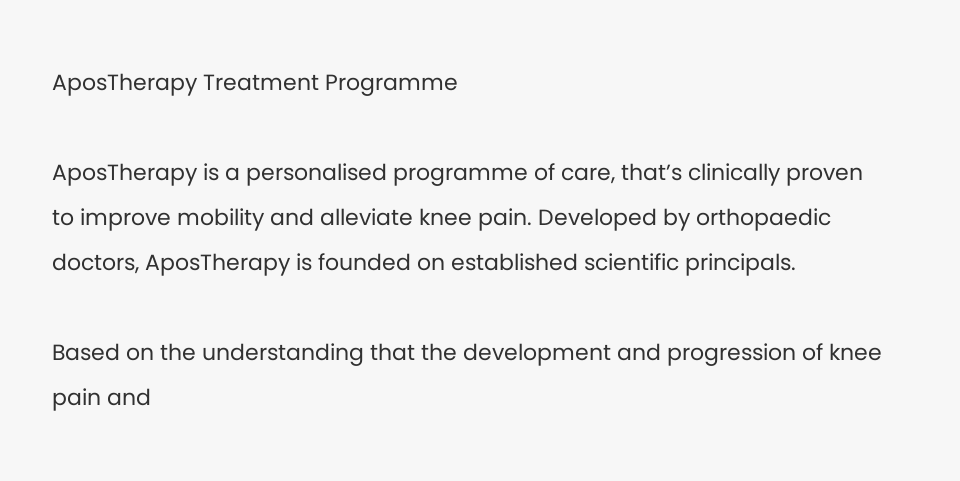AposTherapy Treatment Programme

AposTherapy is a personalised programme of care, that’s clinically proven to improve mobility and alleviate knee pain. Developed by orthopaedic doctors, AposTherapy is founded on established scientific principals.

Based on the understanding that the development and progression of knee pain and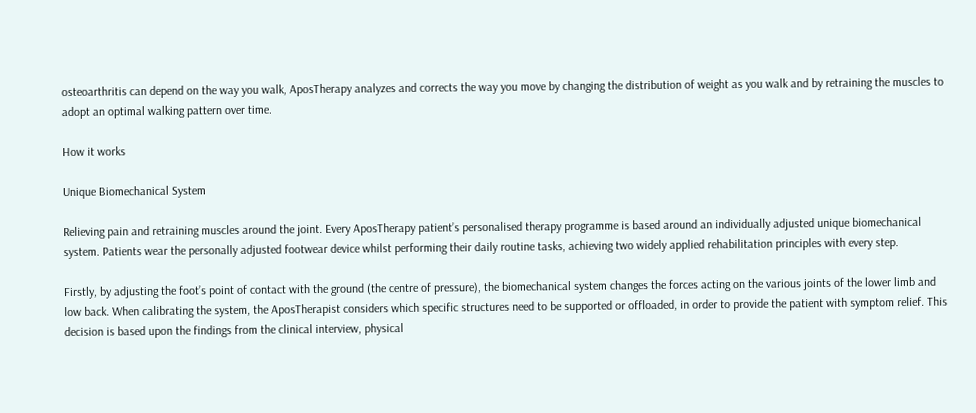osteoarthritis can depend on the way you walk, AposTherapy analyzes and corrects the way you move by changing the distribution of weight as you walk and by retraining the muscles to adopt an optimal walking pattern over time.

How it works

Unique Biomechanical System

Relieving pain and retraining muscles around the joint. Every AposTherapy patient’s personalised therapy programme is based around an individually adjusted unique biomechanical system. Patients wear the personally adjusted footwear device whilst performing their daily routine tasks, achieving two widely applied rehabilitation principles with every step.

Firstly, by adjusting the foot’s point of contact with the ground (the centre of pressure), the biomechanical system changes the forces acting on the various joints of the lower limb and low back. When calibrating the system, the AposTherapist considers which specific structures need to be supported or offloaded, in order to provide the patient with symptom relief. This decision is based upon the findings from the clinical interview, physical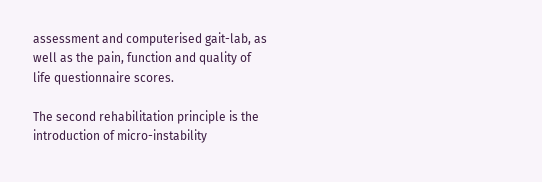assessment and computerised gait-lab, as well as the pain, function and quality of life questionnaire scores.

The second rehabilitation principle is the introduction of micro-instability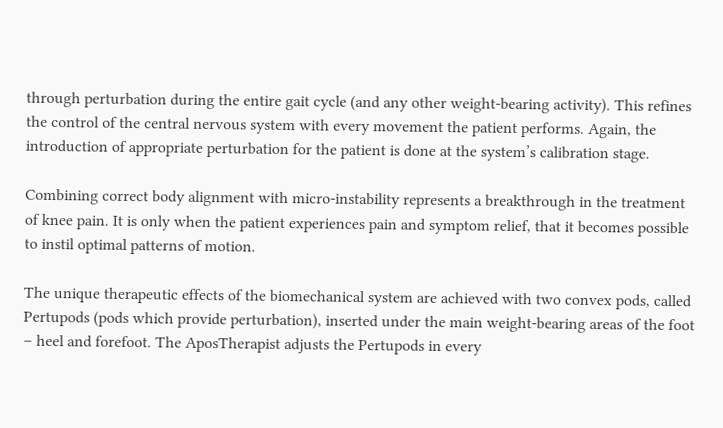through perturbation during the entire gait cycle (and any other weight-bearing activity). This refines the control of the central nervous system with every movement the patient performs. Again, the introduction of appropriate perturbation for the patient is done at the system’s calibration stage.

Combining correct body alignment with micro-instability represents a breakthrough in the treatment of knee pain. It is only when the patient experiences pain and symptom relief, that it becomes possible to instil optimal patterns of motion.

The unique therapeutic effects of the biomechanical system are achieved with two convex pods, called Pertupods (pods which provide perturbation), inserted under the main weight-bearing areas of the foot – heel and forefoot. The AposTherapist adjusts the Pertupods in every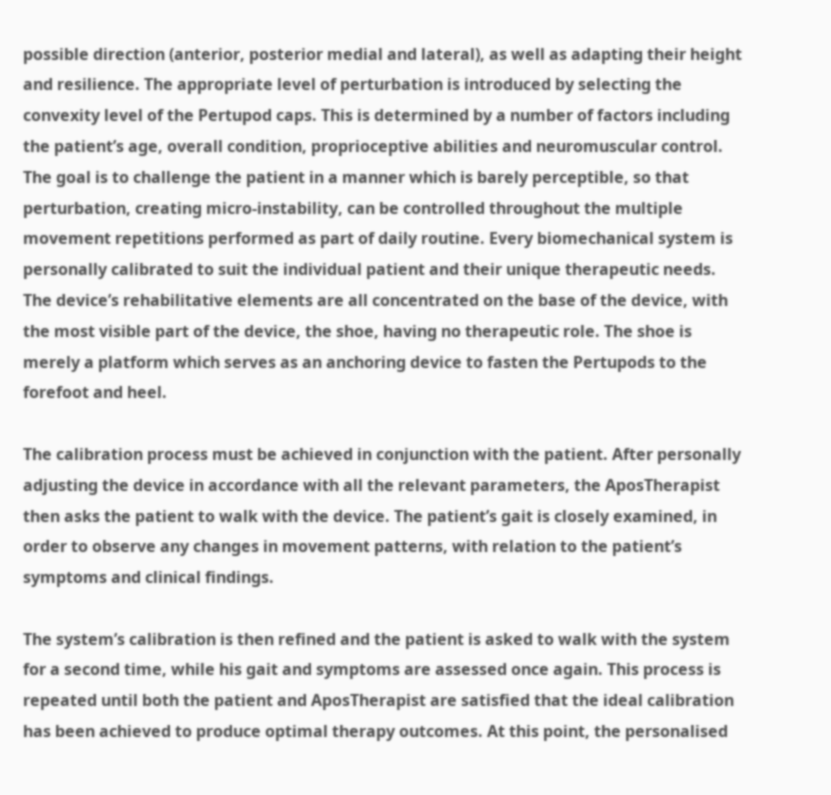possible direction (anterior, posterior medial and lateral), as well as adapting their height and resilience. The appropriate level of perturbation is introduced by selecting the convexity level of the Pertupod caps. This is determined by a number of factors including the patient’s age, overall condition, proprioceptive abilities and neuromuscular control. The goal is to challenge the patient in a manner which is barely perceptible, so that perturbation, creating micro-instability, can be controlled throughout the multiple movement repetitions performed as part of daily routine. Every biomechanical system is personally calibrated to suit the individual patient and their unique therapeutic needs. The device’s rehabilitative elements are all concentrated on the base of the device, with the most visible part of the device, the shoe, having no therapeutic role. The shoe is merely a platform which serves as an anchoring device to fasten the Pertupods to the forefoot and heel.

The calibration process must be achieved in conjunction with the patient. After personally adjusting the device in accordance with all the relevant parameters, the AposTherapist then asks the patient to walk with the device. The patient’s gait is closely examined, in order to observe any changes in movement patterns, with relation to the patient’s symptoms and clinical findings.

The system’s calibration is then refined and the patient is asked to walk with the system for a second time, while his gait and symptoms are assessed once again. This process is repeated until both the patient and AposTherapist are satisfied that the ideal calibration has been achieved to produce optimal therapy outcomes. At this point, the personalised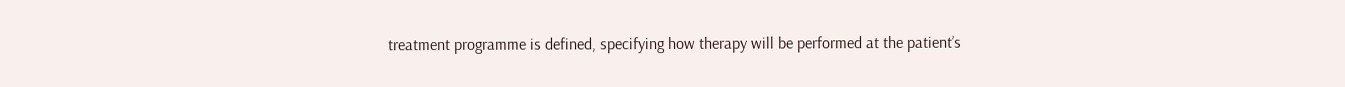treatment programme is defined, specifying how therapy will be performed at the patient’s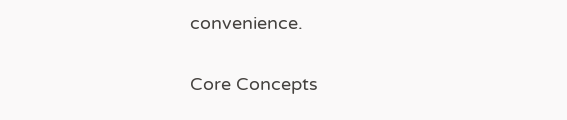convenience.

Core Concepts